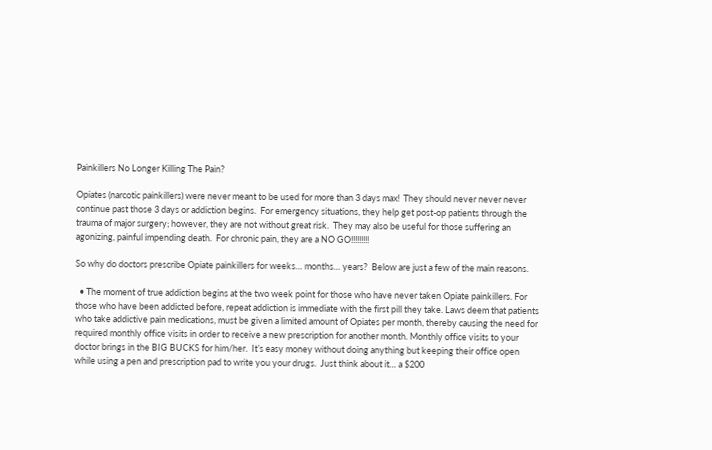Painkillers No Longer Killing The Pain?

Opiates (narcotic painkillers) were never meant to be used for more than 3 days max!  They should never never never continue past those 3 days or addiction begins.  For emergency situations, they help get post-op patients through the trauma of major surgery; however, they are not without great risk.  They may also be useful for those suffering an agonizing, painful impending death.  For chronic pain, they are a NO GO!!!!!!!!!

So why do doctors prescribe Opiate painkillers for weeks… months… years?  Below are just a few of the main reasons.

  • The moment of true addiction begins at the two week point for those who have never taken Opiate painkillers. For those who have been addicted before, repeat addiction is immediate with the first pill they take. Laws deem that patients who take addictive pain medications, must be given a limited amount of Opiates per month, thereby causing the need for required monthly office visits in order to receive a new prescription for another month. Monthly office visits to your doctor brings in the BIG BUCKS for him/her.  It’s easy money without doing anything but keeping their office open while using a pen and prescription pad to write you your drugs.  Just think about it… a $200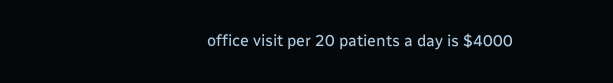office visit per 20 patients a day is $4000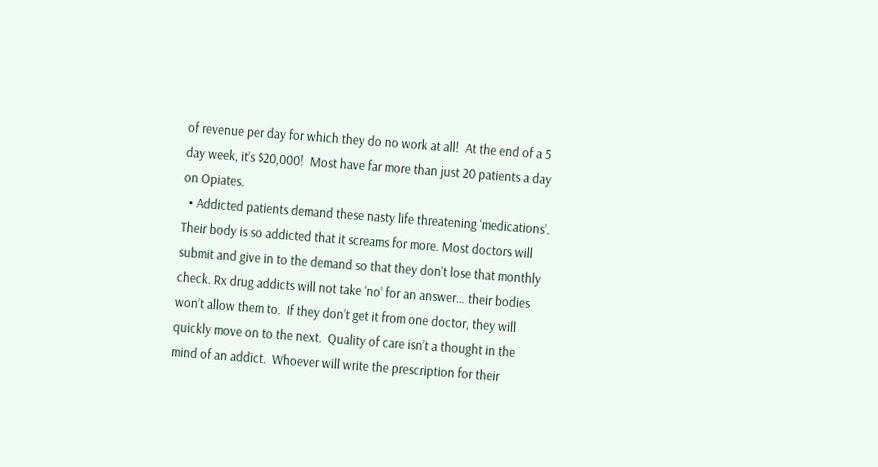of revenue per day for which they do no work at all!  At the end of a 5 day week, it’s $20,000!  Most have far more than just 20 patients a day on Opiates.
  • Addicted patients demand these nasty life threatening ‘medications’.  Their body is so addicted that it screams for more. Most doctors will submit and give in to the demand so that they don’t lose that monthly check. Rx drug addicts will not take ‘no’ for an answer… their bodies won’t allow them to.  If they don’t get it from one doctor, they will quickly move on to the next.  Quality of care isn’t a thought in the mind of an addict.  Whoever will write the prescription for their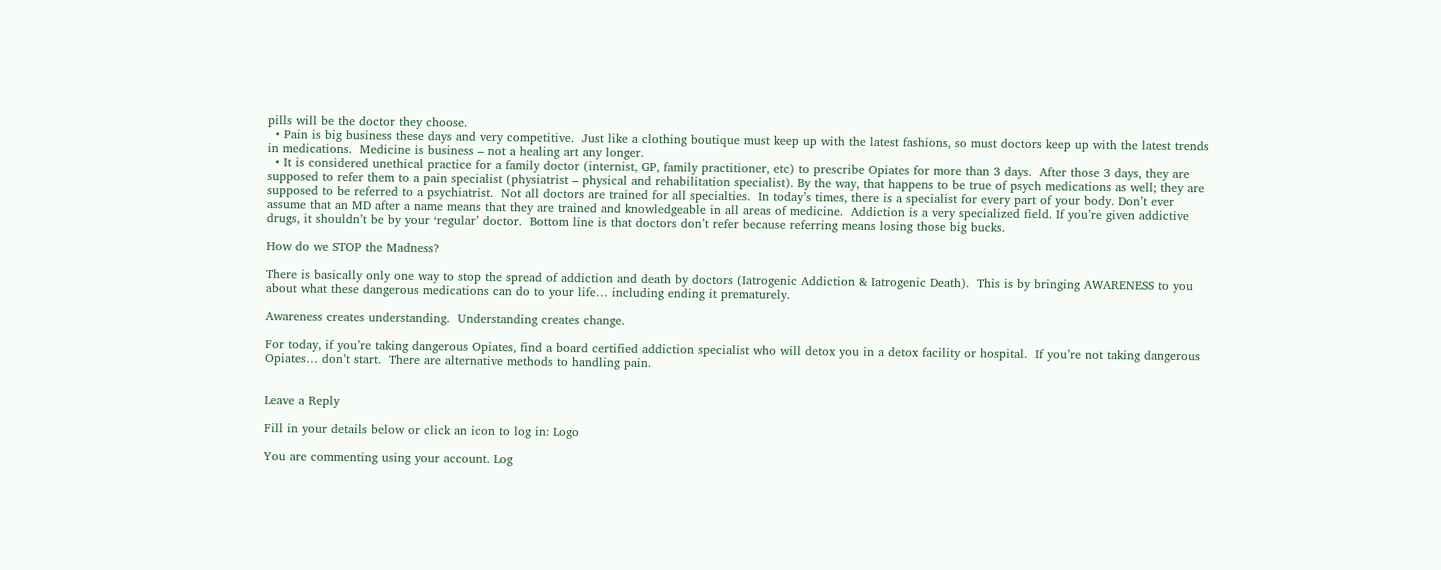pills will be the doctor they choose.
  • Pain is big business these days and very competitive.  Just like a clothing boutique must keep up with the latest fashions, so must doctors keep up with the latest trends in medications.  Medicine is business – not a healing art any longer.
  • It is considered unethical practice for a family doctor (internist, GP, family practitioner, etc) to prescribe Opiates for more than 3 days.  After those 3 days, they are supposed to refer them to a pain specialist (physiatrist – physical and rehabilitation specialist). By the way, that happens to be true of psych medications as well; they are supposed to be referred to a psychiatrist.  Not all doctors are trained for all specialties.  In today’s times, there is a specialist for every part of your body. Don’t ever assume that an MD after a name means that they are trained and knowledgeable in all areas of medicine.  Addiction is a very specialized field. If you’re given addictive drugs, it shouldn’t be by your ‘regular’ doctor.  Bottom line is that doctors don’t refer because referring means losing those big bucks.

How do we STOP the Madness?

There is basically only one way to stop the spread of addiction and death by doctors (Iatrogenic Addiction & Iatrogenic Death).  This is by bringing AWARENESS to you about what these dangerous medications can do to your life… including ending it prematurely.

Awareness creates understanding.  Understanding creates change.

For today, if you’re taking dangerous Opiates, find a board certified addiction specialist who will detox you in a detox facility or hospital.  If you’re not taking dangerous Opiates… don’t start.  There are alternative methods to handling pain.


Leave a Reply

Fill in your details below or click an icon to log in: Logo

You are commenting using your account. Log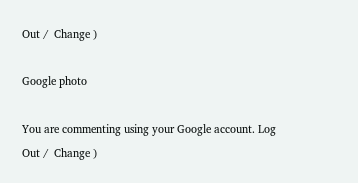Out /  Change )

Google photo

You are commenting using your Google account. Log Out /  Change )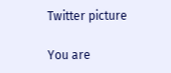Twitter picture

You are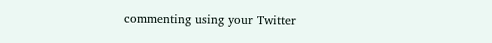commenting using your Twitter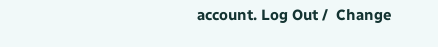account. Log Out /  Change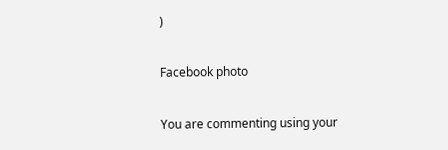)

Facebook photo

You are commenting using your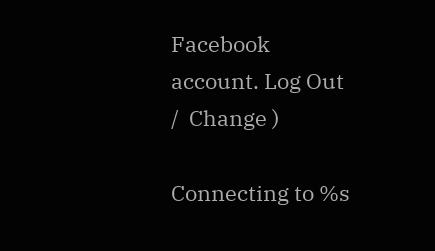Facebook account. Log Out /  Change )

Connecting to %s